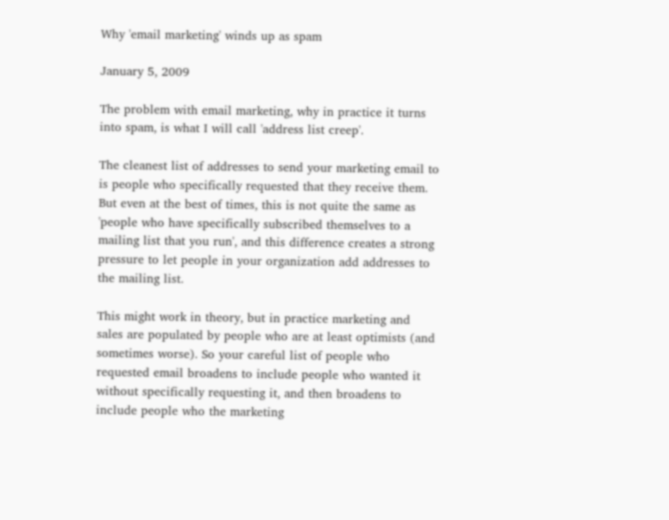Why 'email marketing' winds up as spam

January 5, 2009

The problem with email marketing, why in practice it turns into spam, is what I will call 'address list creep'.

The cleanest list of addresses to send your marketing email to is people who specifically requested that they receive them. But even at the best of times, this is not quite the same as 'people who have specifically subscribed themselves to a mailing list that you run', and this difference creates a strong pressure to let people in your organization add addresses to the mailing list.

This might work in theory, but in practice marketing and sales are populated by people who are at least optimists (and sometimes worse). So your careful list of people who requested email broadens to include people who wanted it without specifically requesting it, and then broadens to include people who the marketing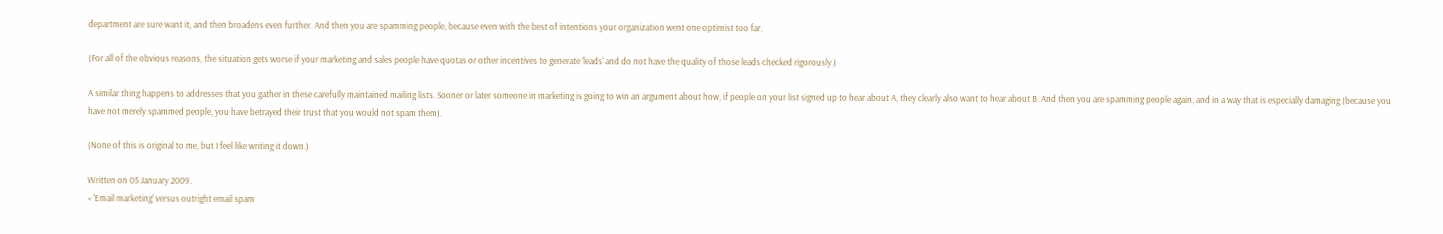department are sure want it, and then broadens even further. And then you are spamming people, because even with the best of intentions your organization went one optimist too far.

(For all of the obvious reasons, the situation gets worse if your marketing and sales people have quotas or other incentives to generate 'leads' and do not have the quality of those leads checked rigorously.)

A similar thing happens to addresses that you gather in these carefully maintained mailing lists. Sooner or later someone in marketing is going to win an argument about how, if people on your list signed up to hear about A, they clearly also want to hear about B. And then you are spamming people again, and in a way that is especially damaging (because you have not merely spammed people, you have betrayed their trust that you would not spam them).

(None of this is original to me, but I feel like writing it down.)

Written on 05 January 2009.
« 'Email marketing' versus outright email spam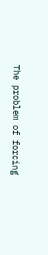The problem of forcing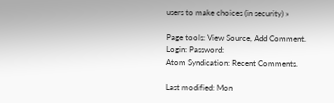users to make choices (in security) »

Page tools: View Source, Add Comment.
Login: Password:
Atom Syndication: Recent Comments.

Last modified: Mon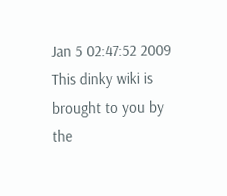Jan 5 02:47:52 2009
This dinky wiki is brought to you by the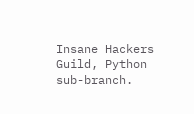Insane Hackers Guild, Python sub-branch.